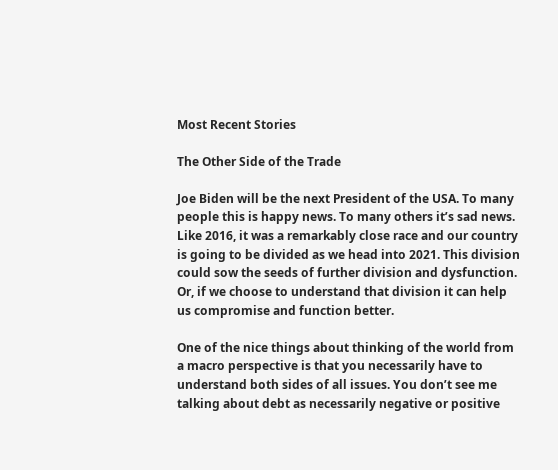Most Recent Stories

The Other Side of the Trade

Joe Biden will be the next President of the USA. To many people this is happy news. To many others it’s sad news. Like 2016, it was a remarkably close race and our country is going to be divided as we head into 2021. This division could sow the seeds of further division and dysfunction. Or, if we choose to understand that division it can help us compromise and function better.

One of the nice things about thinking of the world from a macro perspective is that you necessarily have to understand both sides of all issues. You don’t see me talking about debt as necessarily negative or positive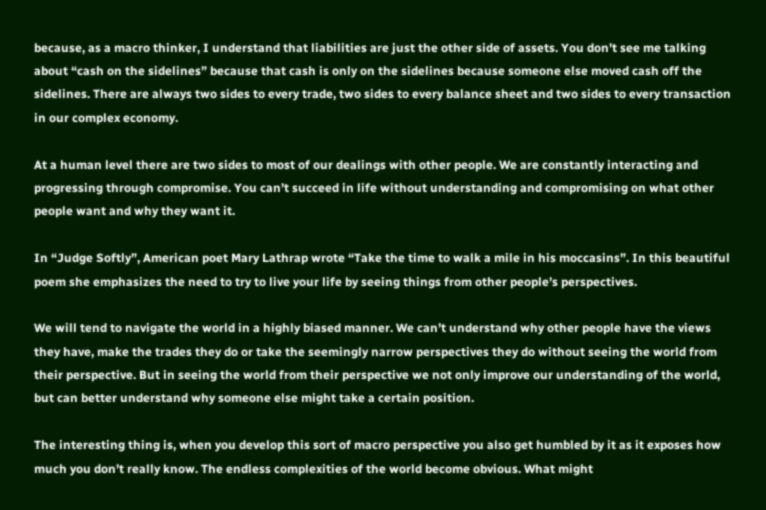because, as a macro thinker, I understand that liabilities are just the other side of assets. You don’t see me talking about “cash on the sidelines” because that cash is only on the sidelines because someone else moved cash off the sidelines. There are always two sides to every trade, two sides to every balance sheet and two sides to every transaction in our complex economy.

At a human level there are two sides to most of our dealings with other people. We are constantly interacting and progressing through compromise. You can’t succeed in life without understanding and compromising on what other people want and why they want it.

In “Judge Softly”, American poet Mary Lathrap wrote “Take the time to walk a mile in his moccasins”. In this beautiful poem she emphasizes the need to try to live your life by seeing things from other people’s perspectives.

We will tend to navigate the world in a highly biased manner. We can’t understand why other people have the views they have, make the trades they do or take the seemingly narrow perspectives they do without seeing the world from their perspective. But in seeing the world from their perspective we not only improve our understanding of the world, but can better understand why someone else might take a certain position.

The interesting thing is, when you develop this sort of macro perspective you also get humbled by it as it exposes how much you don’t really know. The endless complexities of the world become obvious. What might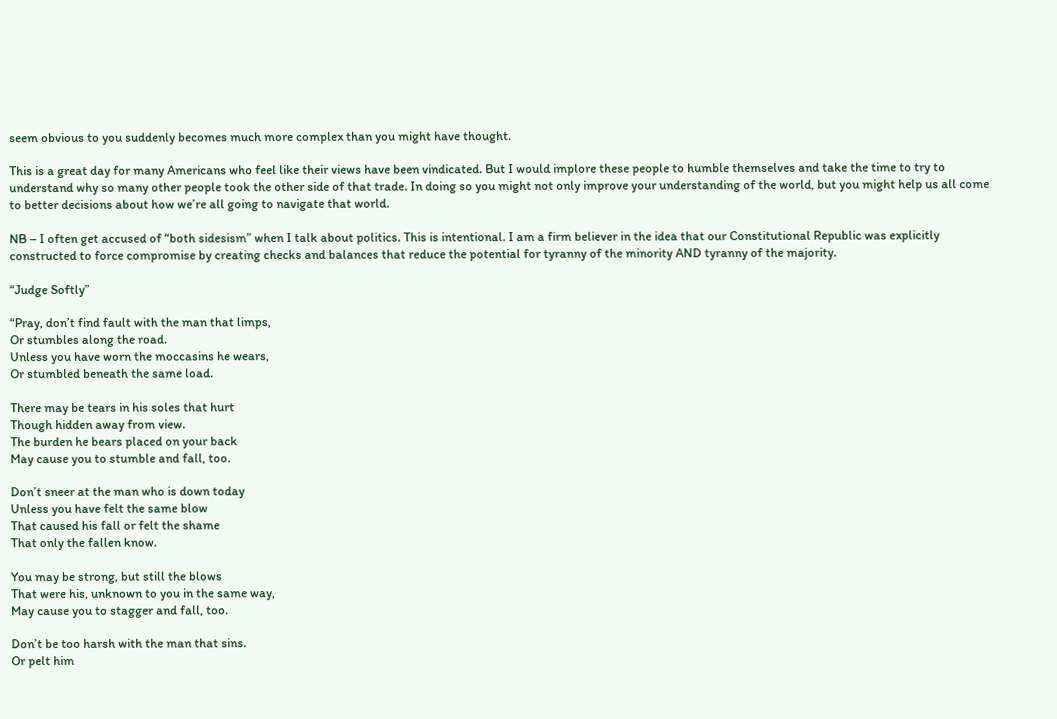seem obvious to you suddenly becomes much more complex than you might have thought.

This is a great day for many Americans who feel like their views have been vindicated. But I would implore these people to humble themselves and take the time to try to understand why so many other people took the other side of that trade. In doing so you might not only improve your understanding of the world, but you might help us all come to better decisions about how we’re all going to navigate that world.

NB – I often get accused of “both sidesism” when I talk about politics. This is intentional. I am a firm believer in the idea that our Constitutional Republic was explicitly constructed to force compromise by creating checks and balances that reduce the potential for tyranny of the minority AND tyranny of the majority.

“Judge Softly”

“Pray, don’t find fault with the man that limps,
Or stumbles along the road.
Unless you have worn the moccasins he wears,
Or stumbled beneath the same load.

There may be tears in his soles that hurt
Though hidden away from view.
The burden he bears placed on your back
May cause you to stumble and fall, too.

Don’t sneer at the man who is down today
Unless you have felt the same blow
That caused his fall or felt the shame
That only the fallen know.

You may be strong, but still the blows
That were his, unknown to you in the same way,
May cause you to stagger and fall, too.

Don’t be too harsh with the man that sins.
Or pelt him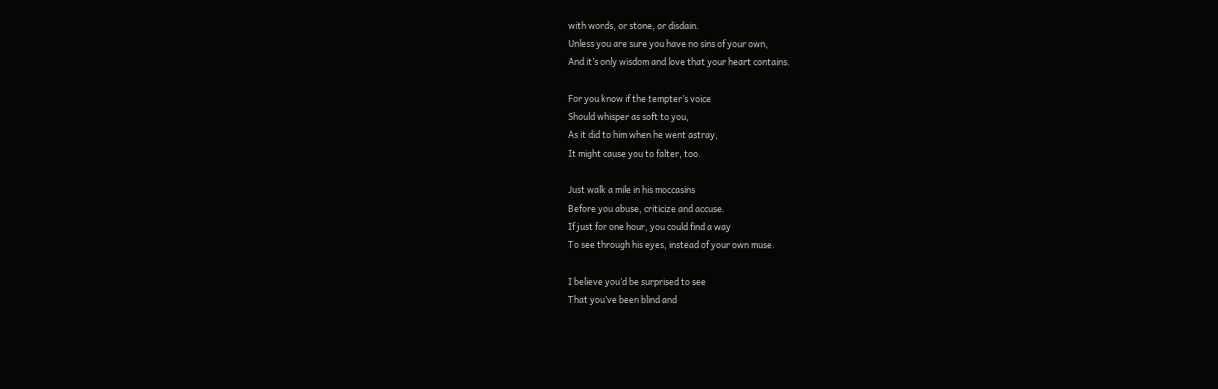with words, or stone, or disdain.
Unless you are sure you have no sins of your own,
And it’s only wisdom and love that your heart contains.

For you know if the tempter’s voice
Should whisper as soft to you,
As it did to him when he went astray,
It might cause you to falter, too.

Just walk a mile in his moccasins
Before you abuse, criticize and accuse.
If just for one hour, you could find a way
To see through his eyes, instead of your own muse.

I believe you’d be surprised to see
That you’ve been blind and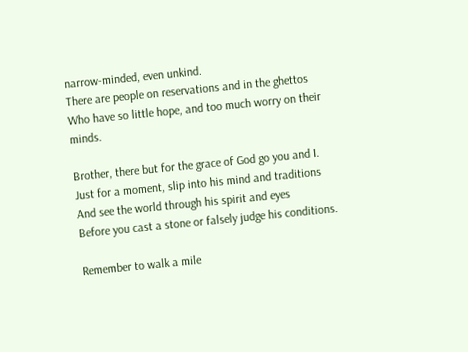narrow-minded, even unkind.
There are people on reservations and in the ghettos
Who have so little hope, and too much worry on their minds.

Brother, there but for the grace of God go you and I.
Just for a moment, slip into his mind and traditions
And see the world through his spirit and eyes
Before you cast a stone or falsely judge his conditions.

Remember to walk a mile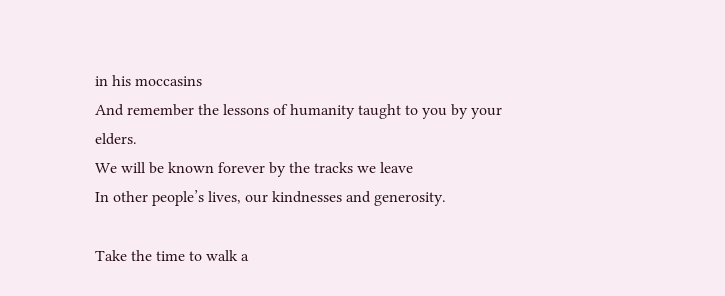in his moccasins
And remember the lessons of humanity taught to you by your elders.
We will be known forever by the tracks we leave
In other people’s lives, our kindnesses and generosity.

Take the time to walk a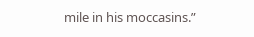mile in his moccasins.”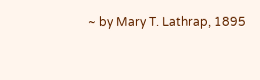~ by Mary T. Lathrap, 1895